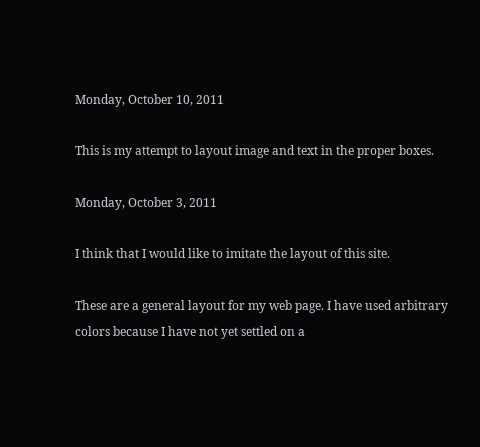Monday, October 10, 2011

This is my attempt to layout image and text in the proper boxes.

Monday, October 3, 2011

I think that I would like to imitate the layout of this site.

These are a general layout for my web page. I have used arbitrary colors because I have not yet settled on a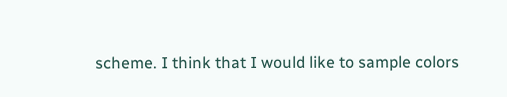scheme. I think that I would like to sample colors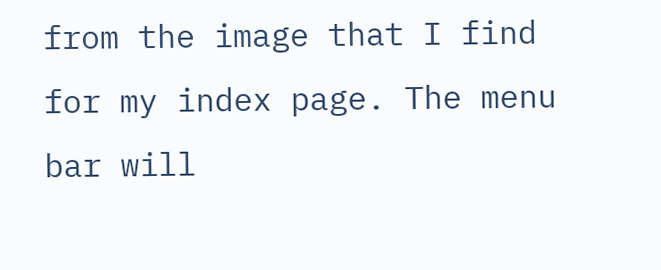from the image that I find for my index page. The menu bar will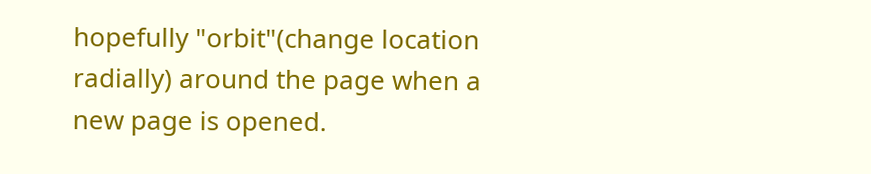hopefully "orbit"(change location radially) around the page when a new page is opened.